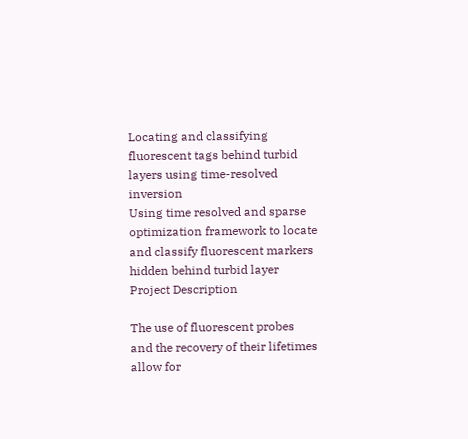Locating and classifying fluorescent tags behind turbid layers using time-resolved inversion
Using time resolved and sparse optimization framework to locate and classify fluorescent markers hidden behind turbid layer
Project Description

The use of fluorescent probes and the recovery of their lifetimes allow for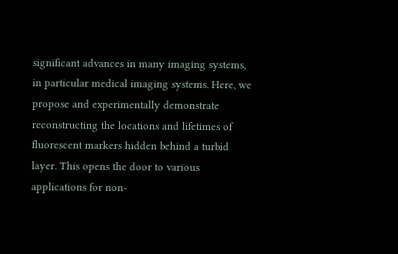significant advances in many imaging systems, in particular medical imaging systems. Here, we propose and experimentally demonstrate reconstructing the locations and lifetimes of fluorescent markers hidden behind a turbid layer. This opens the door to various applications for non-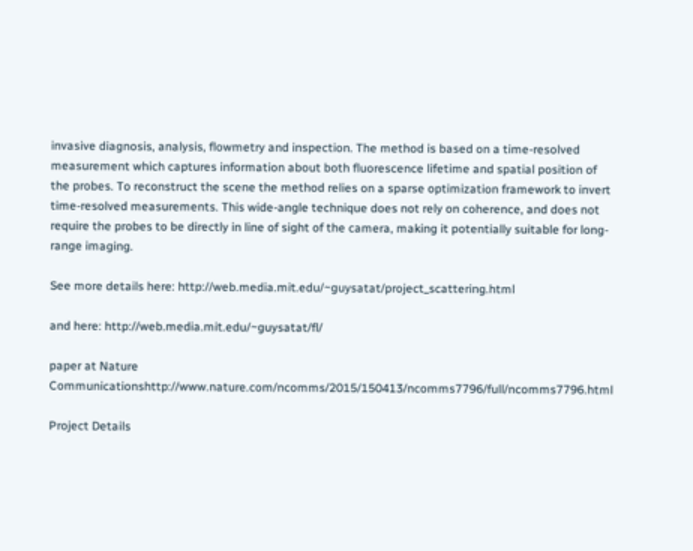invasive diagnosis, analysis, flowmetry and inspection. The method is based on a time-resolved measurement which captures information about both fluorescence lifetime and spatial position of the probes. To reconstruct the scene the method relies on a sparse optimization framework to invert time-resolved measurements. This wide-angle technique does not rely on coherence, and does not require the probes to be directly in line of sight of the camera, making it potentially suitable for long-range imaging.

See more details here: http://web.media.mit.edu/~guysatat/project_scattering.html

and here: http://web.media.mit.edu/~guysatat/fl/

paper at Nature Communicationshttp://www.nature.com/ncomms/2015/150413/ncomms7796/full/ncomms7796.html

Project Details